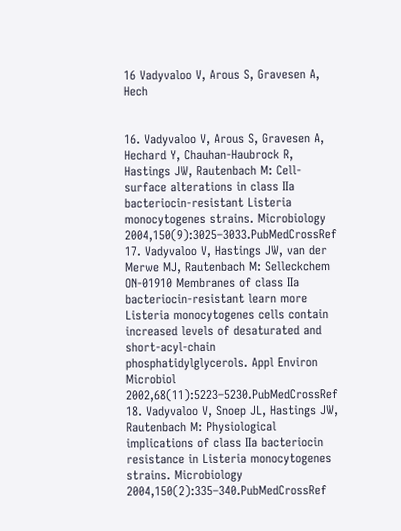16 Vadyvaloo V, Arous S, Gravesen A, Hech


16. Vadyvaloo V, Arous S, Gravesen A, Hechard Y, Chauhan-Haubrock R, Hastings JW, Rautenbach M: Cell-surface alterations in class IIa bacteriocin-resistant Listeria monocytogenes strains. Microbiology 2004,150(9):3025–3033.PubMedCrossRef 17. Vadyvaloo V, Hastings JW, van der Merwe MJ, Rautenbach M: Selleckchem ON-01910 Membranes of class IIa bacteriocin-resistant learn more Listeria monocytogenes cells contain increased levels of desaturated and short-acyl-chain phosphatidylglycerols. Appl Environ Microbiol 2002,68(11):5223–5230.PubMedCrossRef 18. Vadyvaloo V, Snoep JL, Hastings JW, Rautenbach M: Physiological implications of class IIa bacteriocin resistance in Listeria monocytogenes strains. Microbiology 2004,150(2):335–340.PubMedCrossRef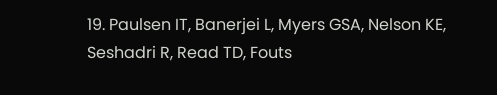19. Paulsen IT, Banerjei L, Myers GSA, Nelson KE, Seshadri R, Read TD, Fouts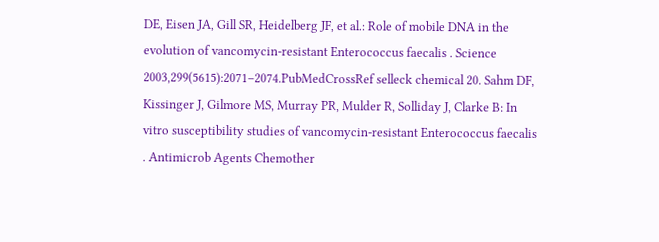DE, Eisen JA, Gill SR, Heidelberg JF, et al.: Role of mobile DNA in the evolution of vancomycin-resistant Enterococcus faecalis . Science 2003,299(5615):2071–2074.PubMedCrossRef selleck chemical 20. Sahm DF, Kissinger J, Gilmore MS, Murray PR, Mulder R, Solliday J, Clarke B: In vitro susceptibility studies of vancomycin-resistant Enterococcus faecalis . Antimicrob Agents Chemother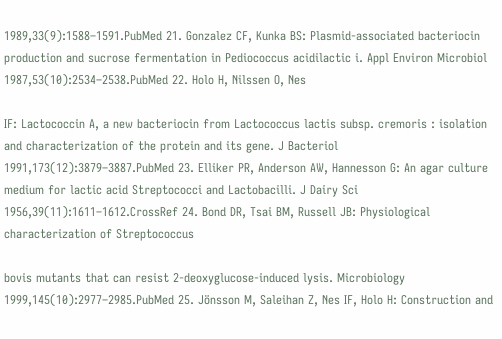1989,33(9):1588–1591.PubMed 21. Gonzalez CF, Kunka BS: Plasmid-associated bacteriocin production and sucrose fermentation in Pediococcus acidilactic i. Appl Environ Microbiol 1987,53(10):2534–2538.PubMed 22. Holo H, Nilssen O, Nes

IF: Lactococcin A, a new bacteriocin from Lactococcus lactis subsp. cremoris : isolation and characterization of the protein and its gene. J Bacteriol 1991,173(12):3879–3887.PubMed 23. Elliker PR, Anderson AW, Hannesson G: An agar culture medium for lactic acid Streptococci and Lactobacilli. J Dairy Sci 1956,39(11):1611–1612.CrossRef 24. Bond DR, Tsai BM, Russell JB: Physiological characterization of Streptococcus

bovis mutants that can resist 2-deoxyglucose-induced lysis. Microbiology 1999,145(10):2977–2985.PubMed 25. Jönsson M, Saleihan Z, Nes IF, Holo H: Construction and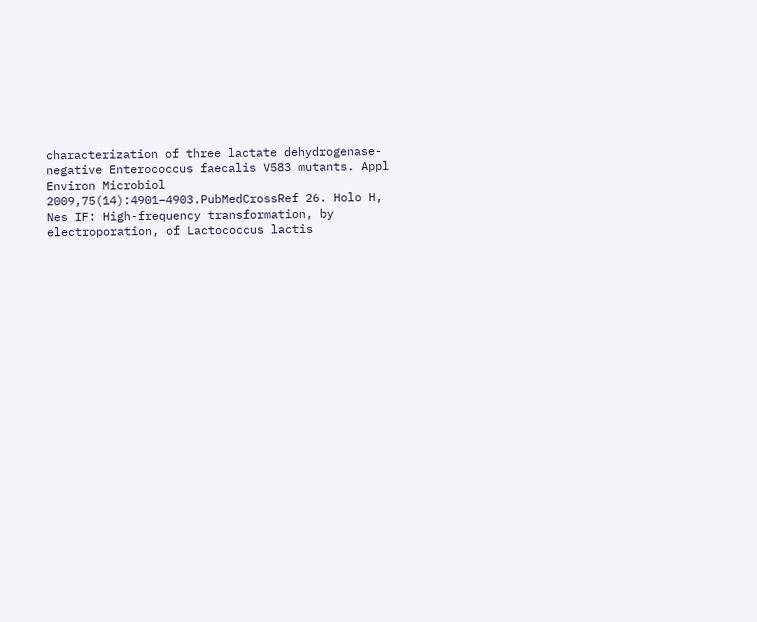characterization of three lactate dehydrogenase-negative Enterococcus faecalis V583 mutants. Appl Environ Microbiol 2009,75(14):4901–4903.PubMedCrossRef 26. Holo H, Nes IF: High-frequency transformation, by electroporation, of Lactococcus lactis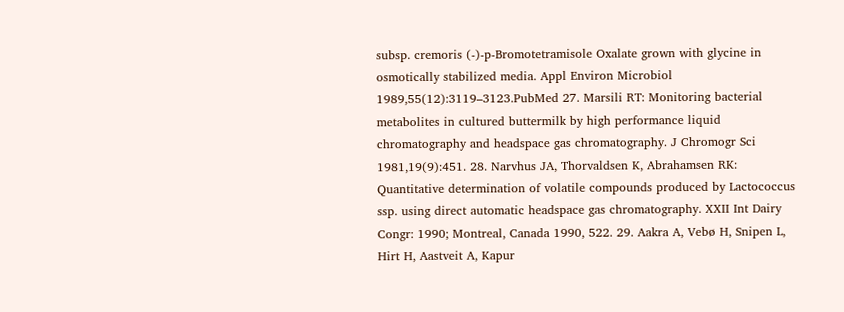subsp. cremoris (-)-p-Bromotetramisole Oxalate grown with glycine in osmotically stabilized media. Appl Environ Microbiol 1989,55(12):3119–3123.PubMed 27. Marsili RT: Monitoring bacterial metabolites in cultured buttermilk by high performance liquid chromatography and headspace gas chromatography. J Chromogr Sci 1981,19(9):451. 28. Narvhus JA, Thorvaldsen K, Abrahamsen RK: Quantitative determination of volatile compounds produced by Lactococcus ssp. using direct automatic headspace gas chromatography. XXII Int Dairy Congr: 1990; Montreal, Canada 1990, 522. 29. Aakra A, Vebø H, Snipen L, Hirt H, Aastveit A, Kapur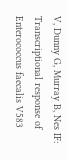V, Dunny G, Murray B, Nes IF: Transcriptional response of Enterococcus faecalis V583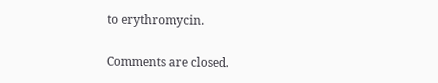to erythromycin.

Comments are closed.